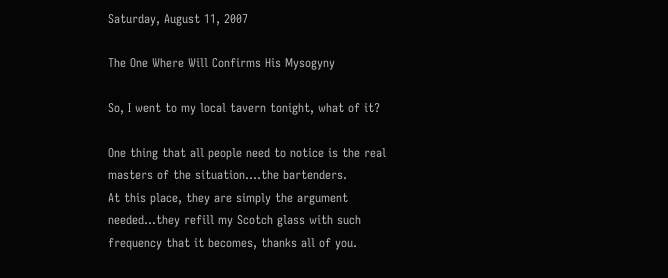Saturday, August 11, 2007

The One Where Will Confirms His Mysogyny

So, I went to my local tavern tonight, what of it?

One thing that all people need to notice is the real masters of the situation....the bartenders.
At this place, they are simply the argument needed...they refill my Scotch glass with such frequency that it becomes, thanks all of you.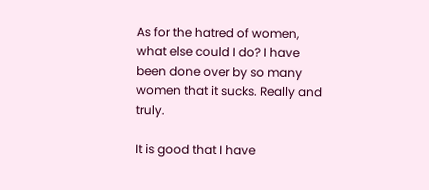As for the hatred of women, what else could I do? I have been done over by so many women that it sucks. Really and truly.

It is good that I have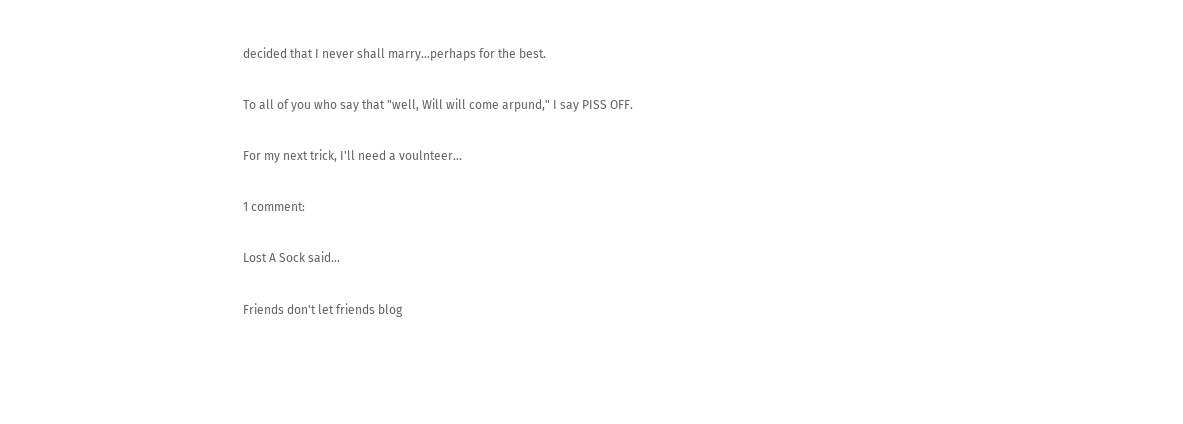decided that I never shall marry...perhaps for the best.

To all of you who say that "well, Will will come arpund," I say PISS OFF.

For my next trick, I'll need a voulnteer...

1 comment:

Lost A Sock said...

Friends don't let friends blog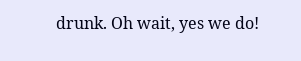drunk. Oh wait, yes we do!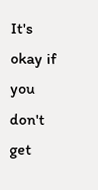It's okay if you don't get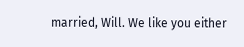married, Will. We like you either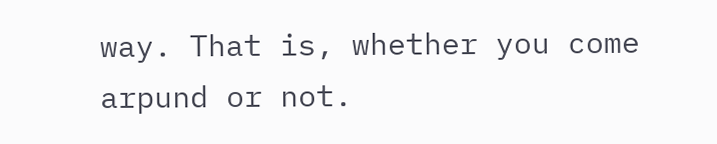way. That is, whether you come arpund or not.